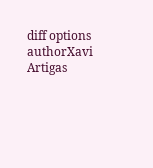diff options
authorXavi Artigas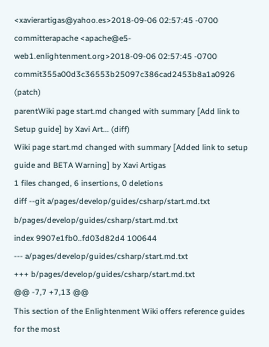<xavierartigas@yahoo.es>2018-09-06 02:57:45 -0700
committerapache <apache@e5-web1.enlightenment.org>2018-09-06 02:57:45 -0700
commit355a00d3c36553b25097c386cad2453b8a1a0926 (patch)
parentWiki page start.md changed with summary [Add link to Setup guide] by Xavi Art... (diff)
Wiki page start.md changed with summary [Added link to setup guide and BETA Warning] by Xavi Artigas
1 files changed, 6 insertions, 0 deletions
diff --git a/pages/develop/guides/csharp/start.md.txt b/pages/develop/guides/csharp/start.md.txt
index 9907e1fb0..fd03d82d4 100644
--- a/pages/develop/guides/csharp/start.md.txt
+++ b/pages/develop/guides/csharp/start.md.txt
@@ -7,7 +7,13 @@
This section of the Enlightenment Wiki offers reference guides for the most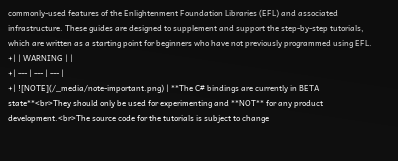commonly-used features of the Enlightenment Foundation Libraries (EFL) and associated infrastructure. These guides are designed to supplement and support the step-by-step tutorials, which are written as a starting point for beginners who have not previously programmed using EFL.
+| | WARNING | |
+| --- | --- | --- |
+| ![NOTE](/_media/note-important.png) | **The C# bindings are currently in BETA state**<br>They should only be used for experimenting and **NOT** for any product development.<br>The source code for the tutorials is subject to change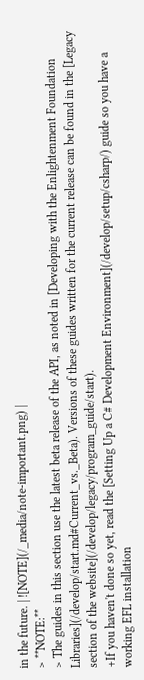in the future. | ![NOTE](/_media/note-important.png) |
> **NOTE:**
> The guides in this section use the latest beta release of the API, as noted in [Developing with the Enlightenment Foundation Libraries](/develop/start.md#Current_vs._Beta). Versions of these guides written for the current release can be found in the [Legacy section of the website](/develop/legacy/program_guide/start).
+If you haven't done so yet, read the [Setting Up a C# Development Environment](/develop/setup/csharp/) guide so you have a working EFL installation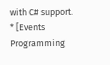with C# support.
* [Events Programming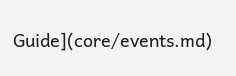Guide](core/events.md)